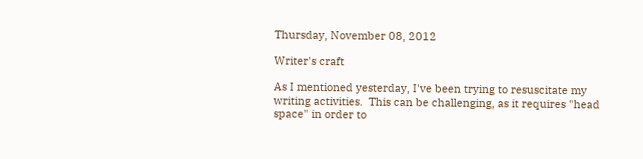Thursday, November 08, 2012

Writer's craft

As I mentioned yesterday, I've been trying to resuscitate my writing activities.  This can be challenging, as it requires "head space" in order to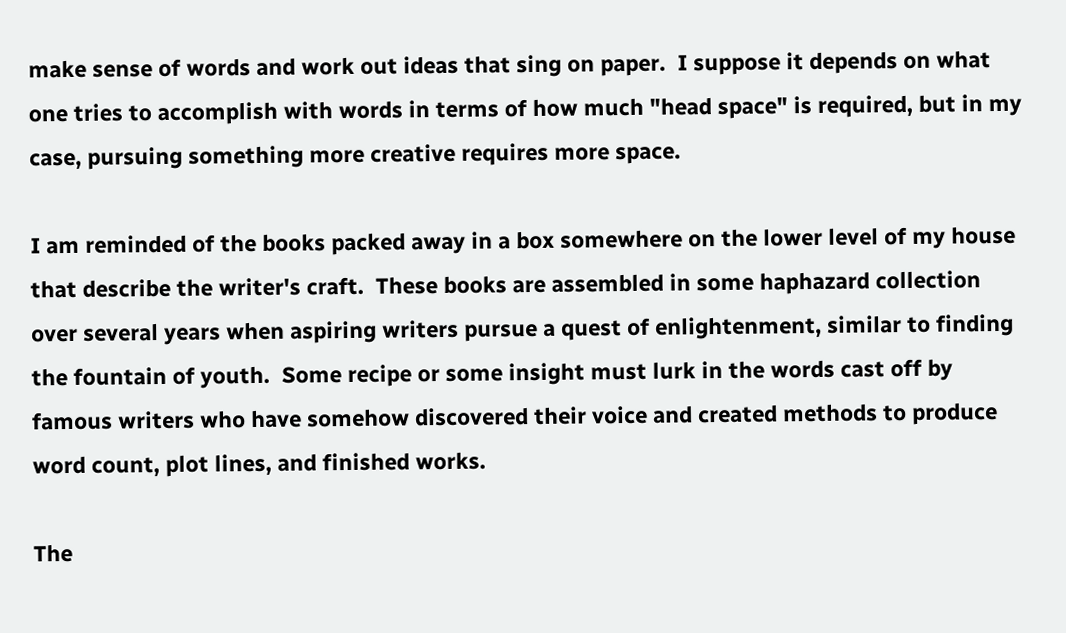make sense of words and work out ideas that sing on paper.  I suppose it depends on what one tries to accomplish with words in terms of how much "head space" is required, but in my case, pursuing something more creative requires more space.

I am reminded of the books packed away in a box somewhere on the lower level of my house that describe the writer's craft.  These books are assembled in some haphazard collection over several years when aspiring writers pursue a quest of enlightenment, similar to finding the fountain of youth.  Some recipe or some insight must lurk in the words cast off by famous writers who have somehow discovered their voice and created methods to produce word count, plot lines, and finished works.

The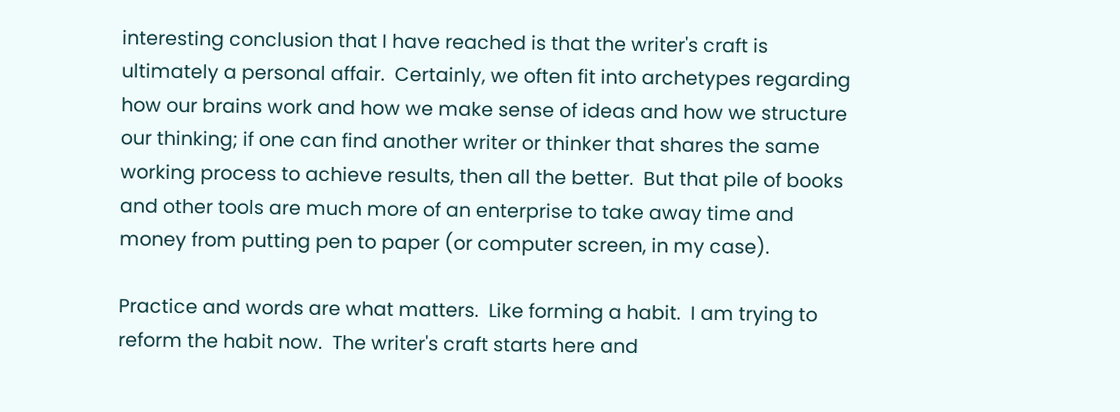interesting conclusion that I have reached is that the writer's craft is ultimately a personal affair.  Certainly, we often fit into archetypes regarding how our brains work and how we make sense of ideas and how we structure our thinking; if one can find another writer or thinker that shares the same working process to achieve results, then all the better.  But that pile of books and other tools are much more of an enterprise to take away time and money from putting pen to paper (or computer screen, in my case).

Practice and words are what matters.  Like forming a habit.  I am trying to reform the habit now.  The writer's craft starts here and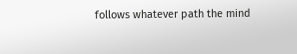follows whatever path the mind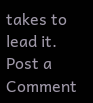takes to lead it.
Post a Comment